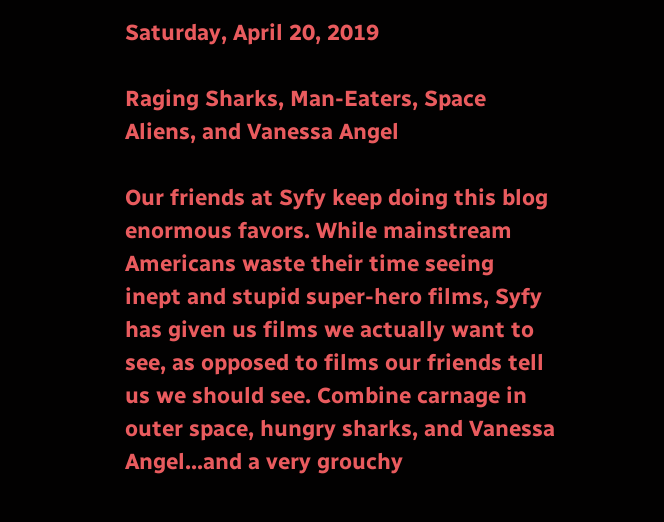Saturday, April 20, 2019

Raging Sharks, Man-Eaters, Space Aliens, and Vanessa Angel

Our friends at Syfy keep doing this blog enormous favors. While mainstream Americans waste their time seeing inept and stupid super-hero films, Syfy has given us films we actually want to see, as opposed to films our friends tell us we should see. Combine carnage in outer space, hungry sharks, and Vanessa Angel...and a very grouchy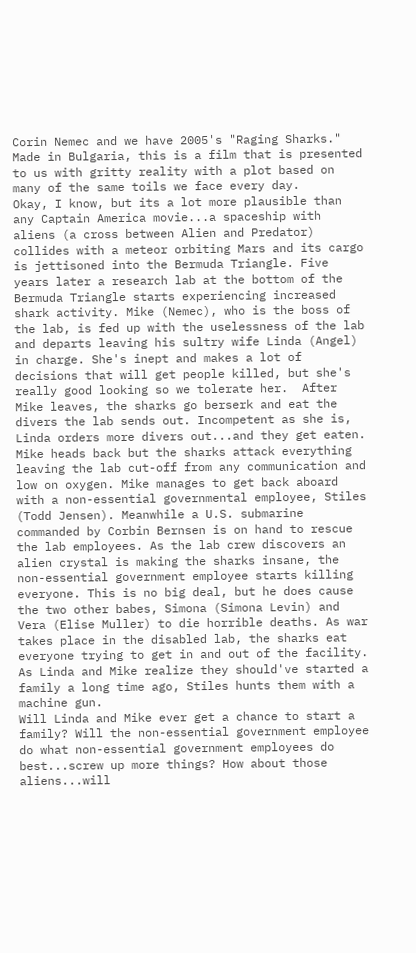Corin Nemec and we have 2005's "Raging Sharks." Made in Bulgaria, this is a film that is presented to us with gritty reality with a plot based on many of the same toils we face every day.
Okay, I know, but its a lot more plausible than any Captain America movie...a spaceship with aliens (a cross between Alien and Predator) collides with a meteor orbiting Mars and its cargo is jettisoned into the Bermuda Triangle. Five years later a research lab at the bottom of the Bermuda Triangle starts experiencing increased shark activity. Mike (Nemec), who is the boss of the lab, is fed up with the uselessness of the lab and departs leaving his sultry wife Linda (Angel) in charge. She's inept and makes a lot of decisions that will get people killed, but she's really good looking so we tolerate her.  After Mike leaves, the sharks go berserk and eat the divers the lab sends out. Incompetent as she is, Linda orders more divers out...and they get eaten.
Mike heads back but the sharks attack everything leaving the lab cut-off from any communication and low on oxygen. Mike manages to get back aboard with a non-essential governmental employee, Stiles (Todd Jensen). Meanwhile a U.S. submarine commanded by Corbin Bernsen is on hand to rescue the lab employees. As the lab crew discovers an alien crystal is making the sharks insane, the non-essential government employee starts killing everyone. This is no big deal, but he does cause the two other babes, Simona (Simona Levin) and Vera (Elise Muller) to die horrible deaths. As war takes place in the disabled lab, the sharks eat everyone trying to get in and out of the facility. As Linda and Mike realize they should've started a family a long time ago, Stiles hunts them with a machine gun.
Will Linda and Mike ever get a chance to start a family? Will the non-essential government employee do what non-essential government employees do best...screw up more things? How about those aliens...will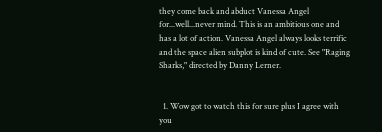they come back and abduct Vanessa Angel for...well...never mind. This is an ambitious one and has a lot of action. Vanessa Angel always looks terrific and the space alien subplot is kind of cute. See "Raging Sharks," directed by Danny Lerner.


  1. Wow got to watch this for sure plus I agree with you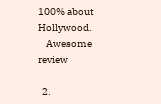100% about Hollywood.
    Awesome review

  2.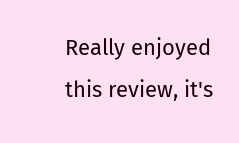Really enjoyed this review, it's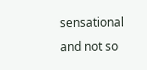sensational and not so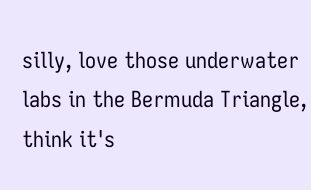silly, love those underwater labs in the Bermuda Triangle, think it's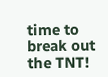time to break out the TNT!